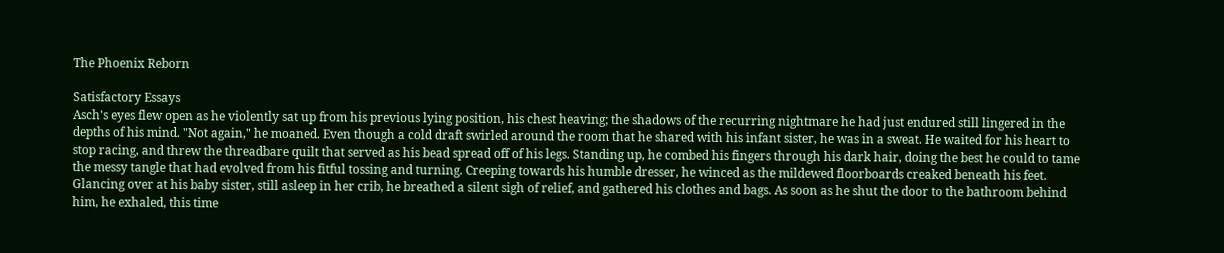The Phoenix Reborn

Satisfactory Essays
Asch's eyes flew open as he violently sat up from his previous lying position, his chest heaving; the shadows of the recurring nightmare he had just endured still lingered in the depths of his mind. "Not again," he moaned. Even though a cold draft swirled around the room that he shared with his infant sister, he was in a sweat. He waited for his heart to stop racing, and threw the threadbare quilt that served as his bead spread off of his legs. Standing up, he combed his fingers through his dark hair, doing the best he could to tame the messy tangle that had evolved from his fitful tossing and turning. Creeping towards his humble dresser, he winced as the mildewed floorboards creaked beneath his feet. Glancing over at his baby sister, still asleep in her crib, he breathed a silent sigh of relief, and gathered his clothes and bags. As soon as he shut the door to the bathroom behind him, he exhaled, this time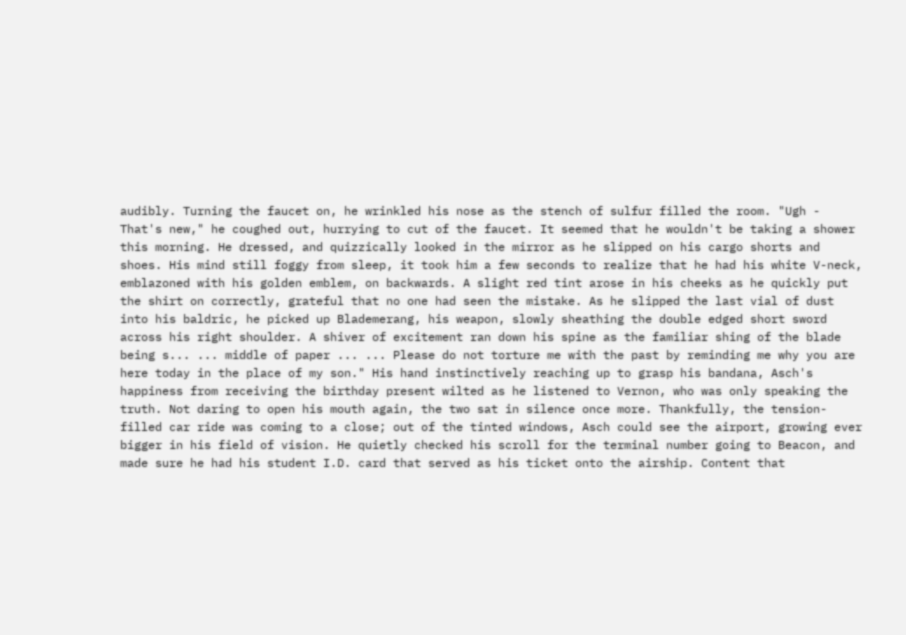audibly. Turning the faucet on, he wrinkled his nose as the stench of sulfur filled the room. "Ugh - That's new," he coughed out, hurrying to cut of the faucet. It seemed that he wouldn't be taking a shower this morning. He dressed, and quizzically looked in the mirror as he slipped on his cargo shorts and shoes. His mind still foggy from sleep, it took him a few seconds to realize that he had his white V-neck, emblazoned with his golden emblem, on backwards. A slight red tint arose in his cheeks as he quickly put the shirt on correctly, grateful that no one had seen the mistake. As he slipped the last vial of dust into his baldric, he picked up Blademerang, his weapon, slowly sheathing the double edged short sword across his right shoulder. A shiver of excitement ran down his spine as the familiar shing of the blade being s... ... middle of paper ... ... Please do not torture me with the past by reminding me why you are here today in the place of my son." His hand instinctively reaching up to grasp his bandana, Asch's happiness from receiving the birthday present wilted as he listened to Vernon, who was only speaking the truth. Not daring to open his mouth again, the two sat in silence once more. Thankfully, the tension-filled car ride was coming to a close; out of the tinted windows, Asch could see the airport, growing ever bigger in his field of vision. He quietly checked his scroll for the terminal number going to Beacon, and made sure he had his student I.D. card that served as his ticket onto the airship. Content that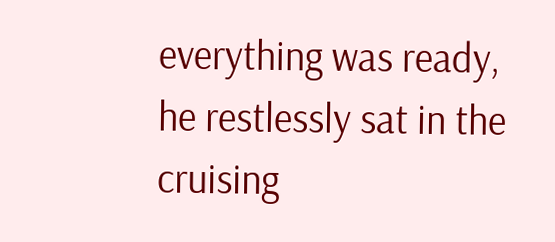everything was ready, he restlessly sat in the cruising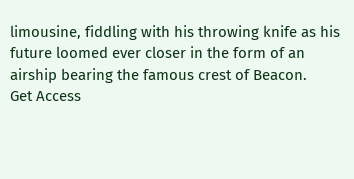limousine, fiddling with his throwing knife as his future loomed ever closer in the form of an airship bearing the famous crest of Beacon.
Get Access